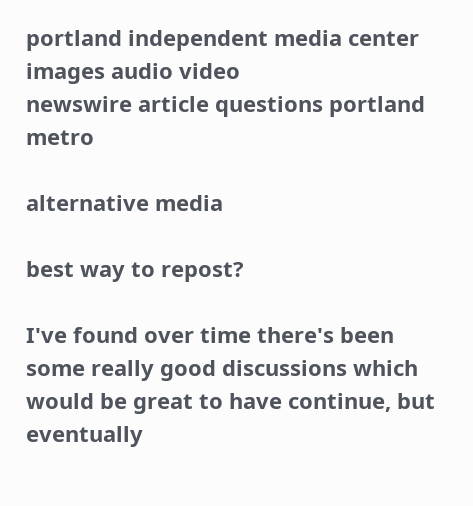portland independent media center
images audio video
newswire article questions portland metro

alternative media

best way to repost?

I've found over time there's been some really good discussions which would be great to have continue, but eventually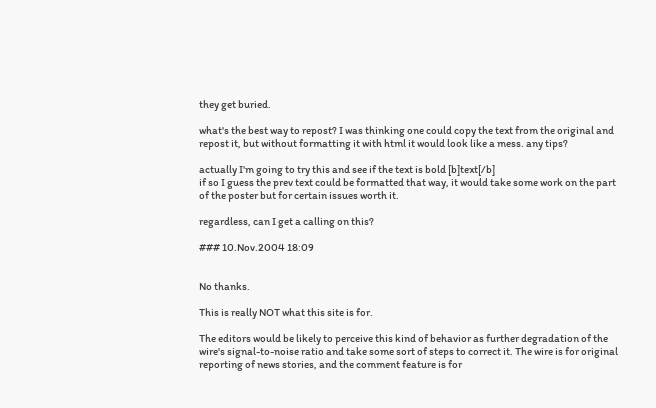they get buried.

what's the best way to repost? I was thinking one could copy the text from the original and repost it, but without formatting it with html it would look like a mess. any tips?

actually I'm going to try this and see if the text is bold [b]text[/b]
if so I guess the prev text could be formatted that way, it would take some work on the part of the poster but for certain issues worth it.

regardless, can I get a calling on this?

### 10.Nov.2004 18:09


No thanks.

This is really NOT what this site is for.

The editors would be likely to perceive this kind of behavior as further degradation of the wire's signal-to-noise ratio and take some sort of steps to correct it. The wire is for original reporting of news stories, and the comment feature is for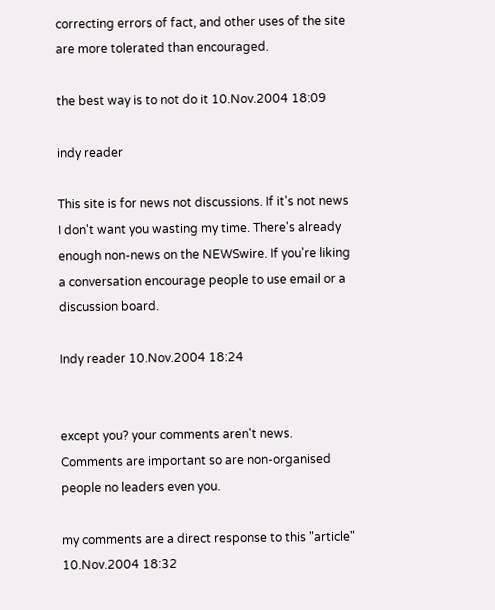correcting errors of fact, and other uses of the site are more tolerated than encouraged.

the best way is to not do it 10.Nov.2004 18:09

indy reader

This site is for news not discussions. If it's not news I don't want you wasting my time. There's already enough non-news on the NEWSwire. If you're liking a conversation encourage people to use email or a discussion board.

Indy reader 10.Nov.2004 18:24


except you? your comments aren't news. Comments are important so are non-organised people no leaders even you.

my comments are a direct response to this "article" 10.Nov.2004 18:32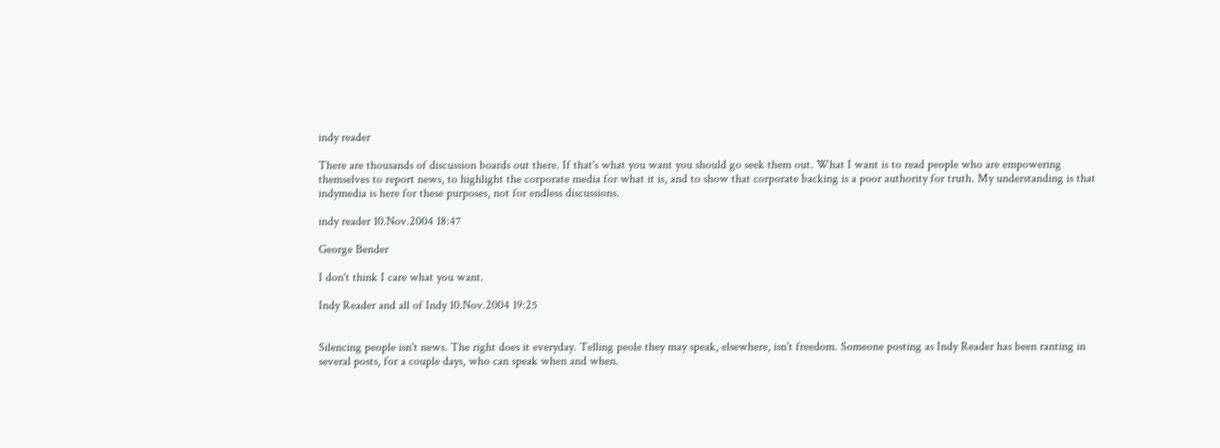indy reader

There are thousands of discussion boards out there. If that's what you want you should go seek them out. What I want is to read people who are empowering themselves to report news, to highlight the corporate media for what it is, and to show that corporate backing is a poor authority for truth. My understanding is that indymedia is here for these purposes, not for endless discussions.

indy reader 10.Nov.2004 18:47

George Bender

I don't think I care what you want.

Indy Reader and all of Indy 10.Nov.2004 19:25


Silencing people isn't news. The right does it everyday. Telling peole they may speak, elsewhere, isn't freedom. Someone posting as Indy Reader has been ranting in several posts, for a couple days, who can speak when and when.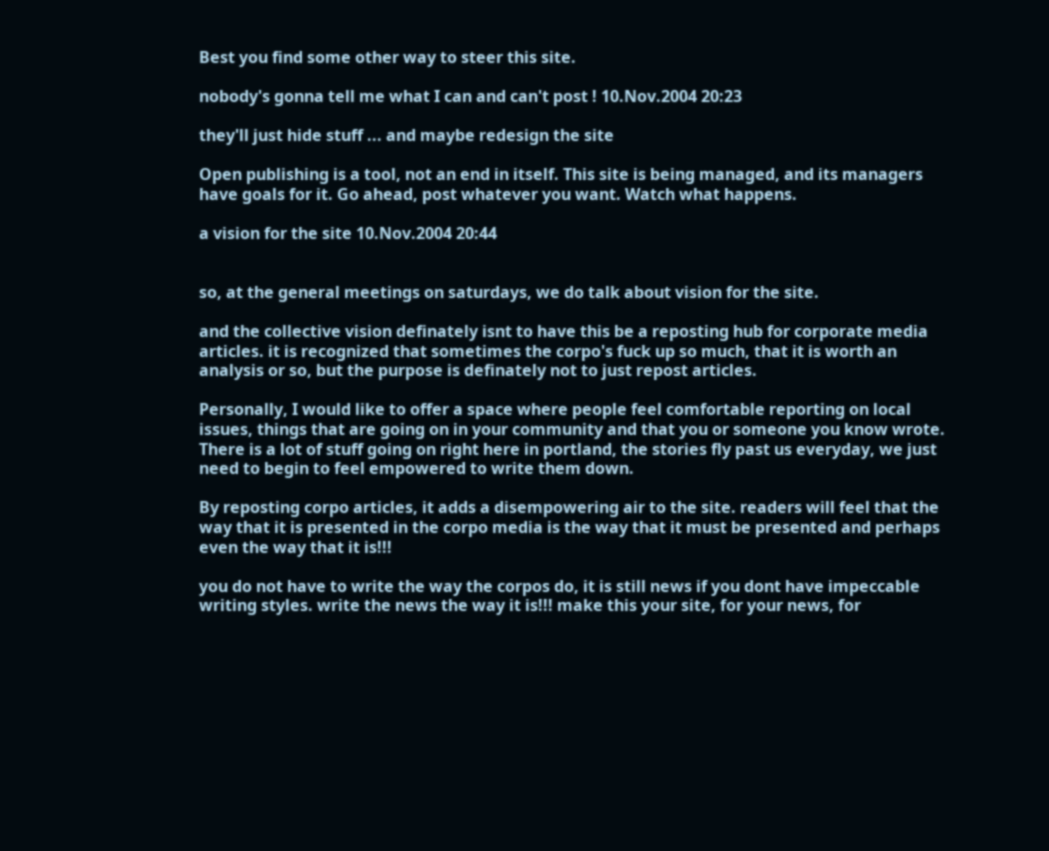Best you find some other way to steer this site.

nobody's gonna tell me what I can and can't post ! 10.Nov.2004 20:23

they'll just hide stuff ... and maybe redesign the site

Open publishing is a tool, not an end in itself. This site is being managed, and its managers have goals for it. Go ahead, post whatever you want. Watch what happens.

a vision for the site 10.Nov.2004 20:44


so, at the general meetings on saturdays, we do talk about vision for the site.

and the collective vision definately isnt to have this be a reposting hub for corporate media articles. it is recognized that sometimes the corpo's fuck up so much, that it is worth an analysis or so, but the purpose is definately not to just repost articles.

Personally, I would like to offer a space where people feel comfortable reporting on local issues, things that are going on in your community and that you or someone you know wrote. There is a lot of stuff going on right here in portland, the stories fly past us everyday, we just need to begin to feel empowered to write them down.

By reposting corpo articles, it adds a disempowering air to the site. readers will feel that the way that it is presented in the corpo media is the way that it must be presented and perhaps even the way that it is!!!

you do not have to write the way the corpos do, it is still news if you dont have impeccable writing styles. write the news the way it is!!! make this your site, for your news, for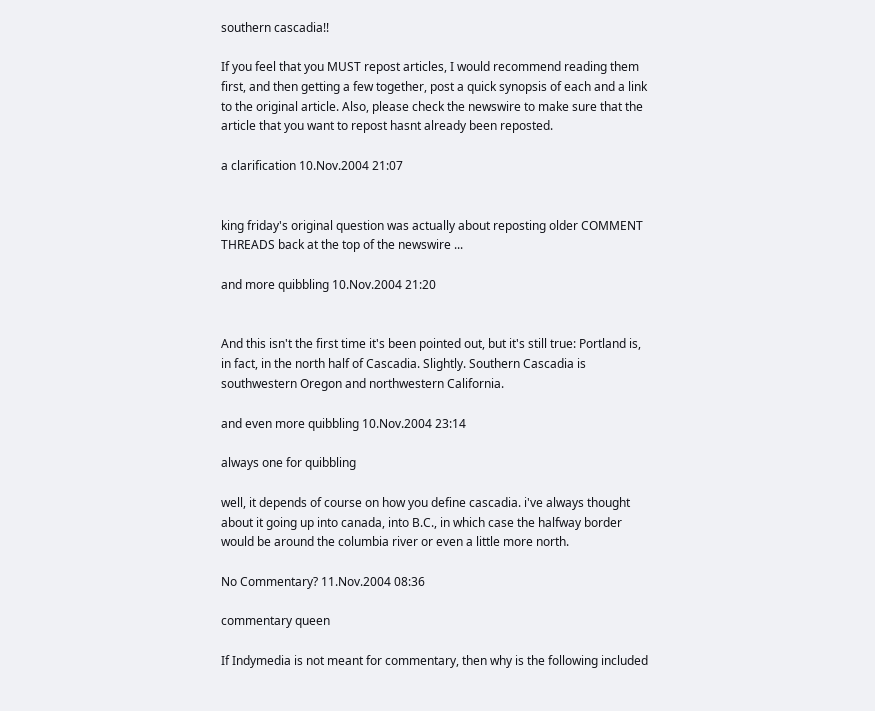southern cascadia!!

If you feel that you MUST repost articles, I would recommend reading them first, and then getting a few together, post a quick synopsis of each and a link to the original article. Also, please check the newswire to make sure that the article that you want to repost hasnt already been reposted.

a clarification 10.Nov.2004 21:07


king friday's original question was actually about reposting older COMMENT THREADS back at the top of the newswire ...

and more quibbling 10.Nov.2004 21:20


And this isn't the first time it's been pointed out, but it's still true: Portland is, in fact, in the north half of Cascadia. Slightly. Southern Cascadia is southwestern Oregon and northwestern California.

and even more quibbling 10.Nov.2004 23:14

always one for quibbling

well, it depends of course on how you define cascadia. i've always thought about it going up into canada, into B.C., in which case the halfway border would be around the columbia river or even a little more north.

No Commentary? 11.Nov.2004 08:36

commentary queen

If Indymedia is not meant for commentary, then why is the following included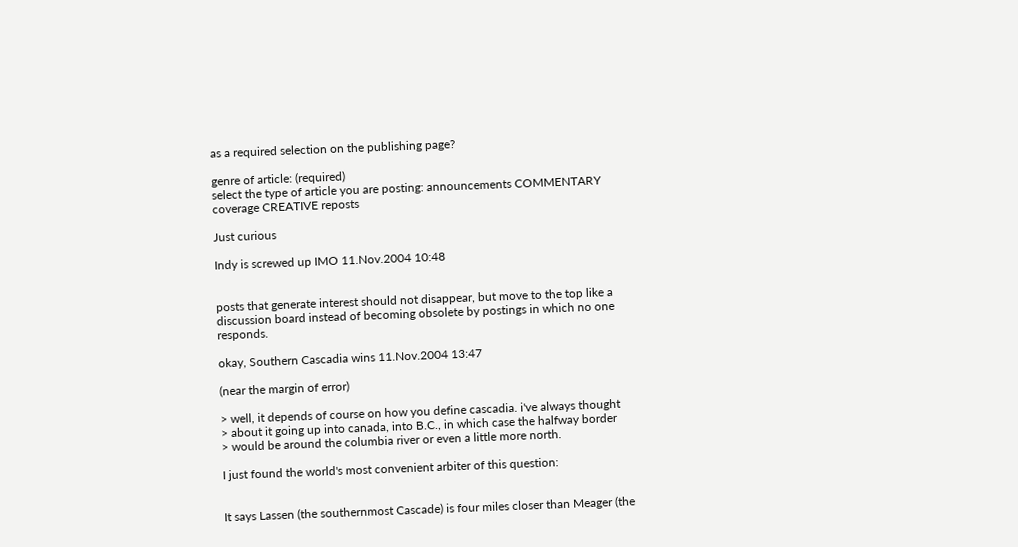as a required selection on the publishing page?

genre of article: (required)
select the type of article you are posting: announcements COMMENTARY coverage CREATIVE reposts

Just curious

Indy is screwed up IMO 11.Nov.2004 10:48


posts that generate interest should not disappear, but move to the top like a discussion board instead of becoming obsolete by postings in which no one responds.

okay, Southern Cascadia wins 11.Nov.2004 13:47

(near the margin of error)

> well, it depends of course on how you define cascadia. i've always thought
> about it going up into canada, into B.C., in which case the halfway border
> would be around the columbia river or even a little more north.

I just found the world's most convenient arbiter of this question:


It says Lassen (the southernmost Cascade) is four miles closer than Meager (the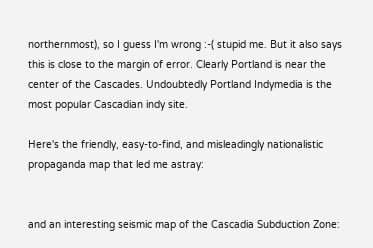northernmost), so I guess I'm wrong :-( stupid me. But it also says this is close to the margin of error. Clearly Portland is near the center of the Cascades. Undoubtedly Portland Indymedia is the most popular Cascadian indy site.

Here's the friendly, easy-to-find, and misleadingly nationalistic propaganda map that led me astray:


and an interesting seismic map of the Cascadia Subduction Zone: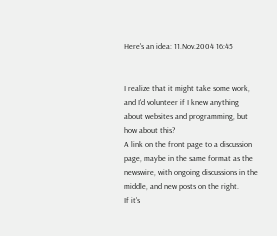Here's an idea: 11.Nov.2004 16:45


I realize that it might take some work, and I'd volunteer if I knew anything about websites and programming, but how about this?
A link on the front page to a discussion page, maybe in the same format as the newswire, with ongoing discussions in the middle, and new posts on the right.
If it's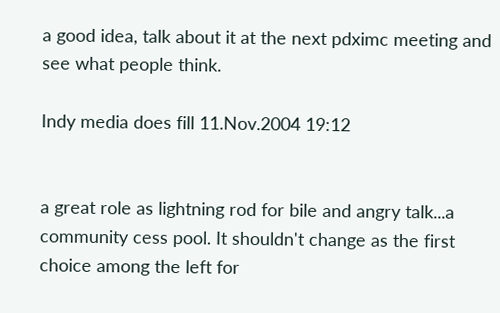a good idea, talk about it at the next pdximc meeting and see what people think.

Indy media does fill 11.Nov.2004 19:12


a great role as lightning rod for bile and angry talk...a community cess pool. It shouldn't change as the first choice among the left for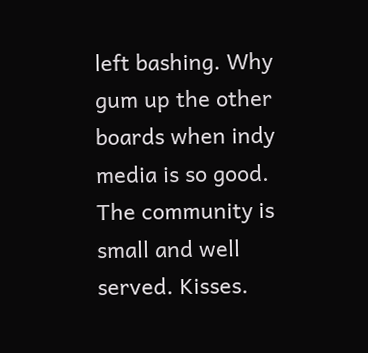left bashing. Why gum up the other boards when indy media is so good. The community is small and well served. Kisses.